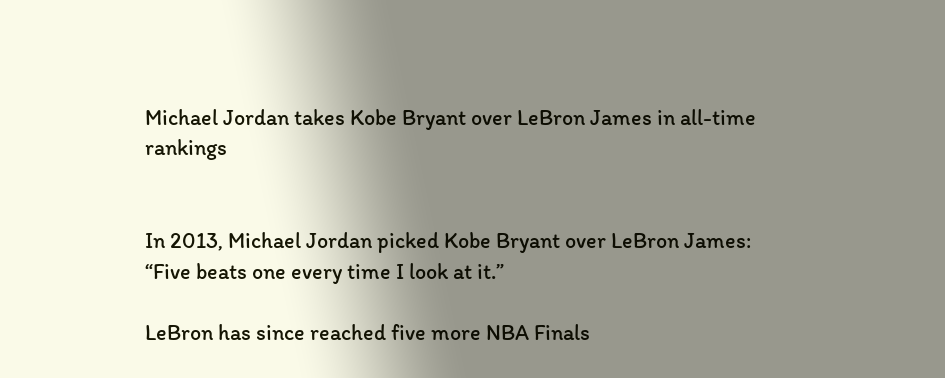Michael Jordan takes Kobe Bryant over LeBron James in all-time rankings


In 2013, Michael Jordan picked Kobe Bryant over LeBron James: “Five beats one every time I look at it.”

LeBron has since reached five more NBA Finals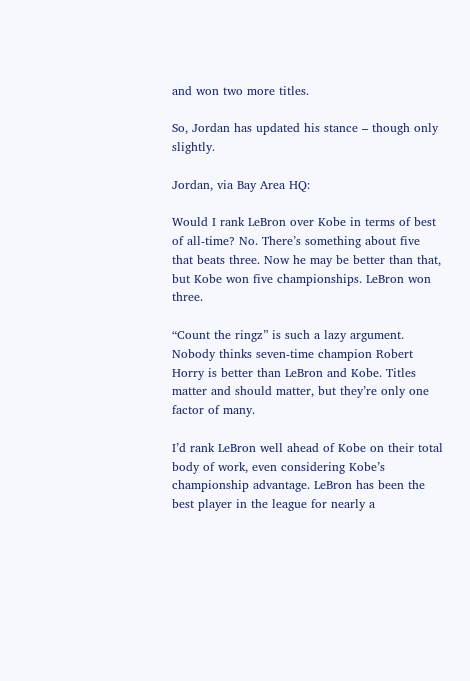and won two more titles.

So, Jordan has updated his stance – though only slightly.

Jordan, via Bay Area HQ:

Would I rank LeBron over Kobe in terms of best of all-time? No. There’s something about five that beats three. Now he may be better than that, but Kobe won five championships. LeBron won three.

“Count the ringz” is such a lazy argument. Nobody thinks seven-time champion Robert Horry is better than LeBron and Kobe. Titles matter and should matter, but they’re only one factor of many.

I’d rank LeBron well ahead of Kobe on their total body of work, even considering Kobe’s championship advantage. LeBron has been the best player in the league for nearly a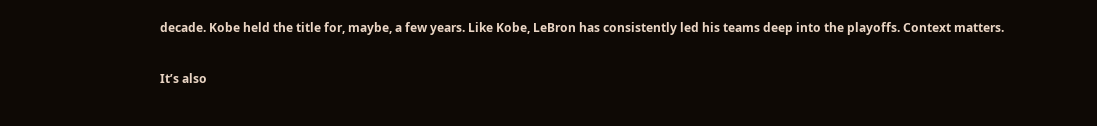decade. Kobe held the title for, maybe, a few years. Like Kobe, LeBron has consistently led his teams deep into the playoffs. Context matters.

It’s also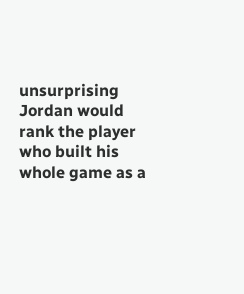unsurprising Jordan would rank the player who built his whole game as a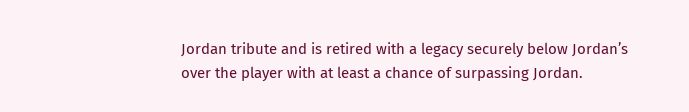Jordan tribute and is retired with a legacy securely below Jordan’s over the player with at least a chance of surpassing Jordan.